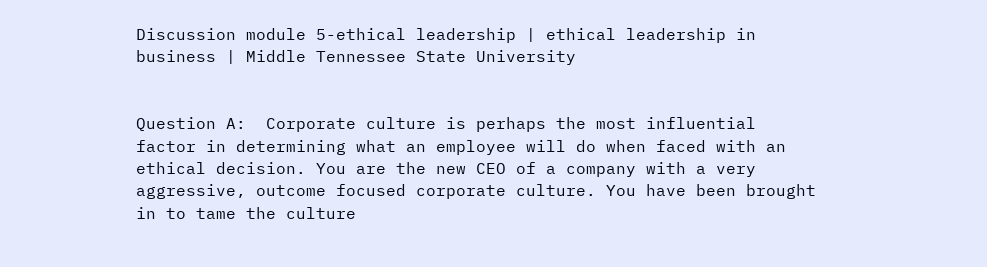Discussion module 5-ethical leadership | ethical leadership in business | Middle Tennessee State University


Question A:  Corporate culture is perhaps the most influential factor in determining what an employee will do when faced with an ethical decision. You are the new CEO of a company with a very aggressive, outcome focused corporate culture. You have been brought in to tame the culture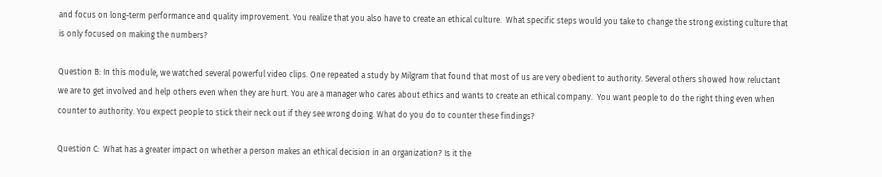and focus on long-term performance and quality improvement. You realize that you also have to create an ethical culture.  What specific steps would you take to change the strong existing culture that is only focused on making the numbers?

Question B: In this module, we watched several powerful video clips. One repeated a study by Milgram that found that most of us are very obedient to authority. Several others showed how reluctant we are to get involved and help others even when they are hurt. You are a manager who cares about ethics and wants to create an ethical company.  You want people to do the right thing even when counter to authority. You expect people to stick their neck out if they see wrong doing. What do you do to counter these findings?

Question C:  What has a greater impact on whether a person makes an ethical decision in an organization? Is it the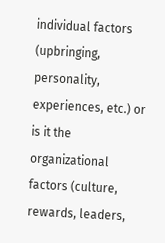individual factors (upbringing, personality, experiences, etc.) or is it the organizational factors (culture, rewards, leaders,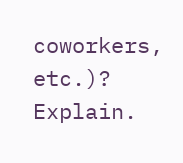coworkers, etc.)? Explain.